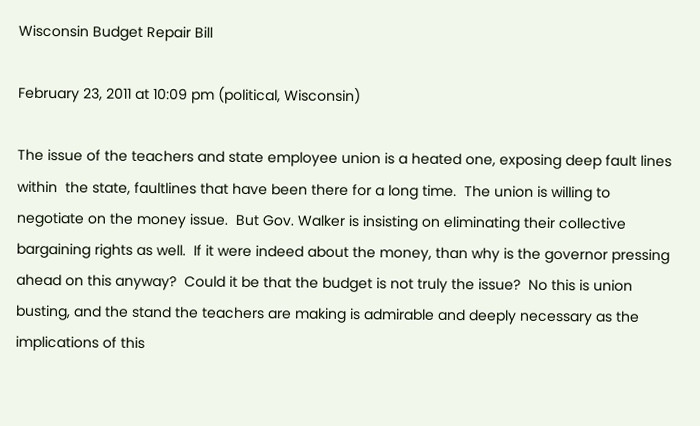Wisconsin Budget Repair Bill

February 23, 2011 at 10:09 pm (political, Wisconsin)

The issue of the teachers and state employee union is a heated one, exposing deep fault lines within  the state, faultlines that have been there for a long time.  The union is willing to negotiate on the money issue.  But Gov. Walker is insisting on eliminating their collective bargaining rights as well.  If it were indeed about the money, than why is the governor pressing ahead on this anyway?  Could it be that the budget is not truly the issue?  No this is union busting, and the stand the teachers are making is admirable and deeply necessary as the implications of this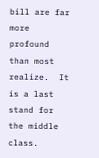bill are far more profound than most realize.  It is a last stand for the middle class.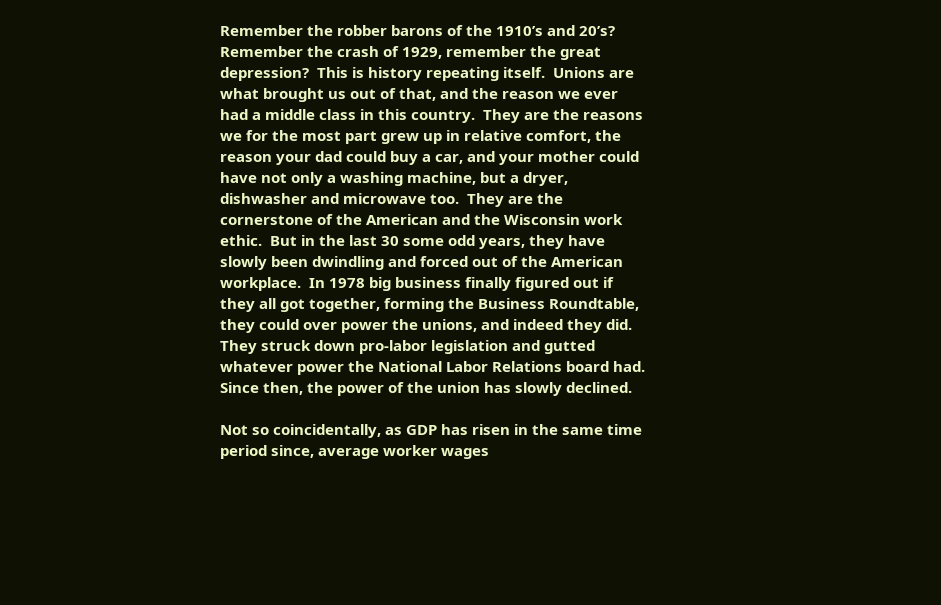Remember the robber barons of the 1910’s and 20’s?  Remember the crash of 1929, remember the great depression?  This is history repeating itself.  Unions are what brought us out of that, and the reason we ever had a middle class in this country.  They are the reasons we for the most part grew up in relative comfort, the reason your dad could buy a car, and your mother could have not only a washing machine, but a dryer, dishwasher and microwave too.  They are the cornerstone of the American and the Wisconsin work ethic.  But in the last 30 some odd years, they have slowly been dwindling and forced out of the American workplace.  In 1978 big business finally figured out if they all got together, forming the Business Roundtable, they could over power the unions, and indeed they did.  They struck down pro-labor legislation and gutted whatever power the National Labor Relations board had.  Since then, the power of the union has slowly declined.

Not so coincidentally, as GDP has risen in the same time period since, average worker wages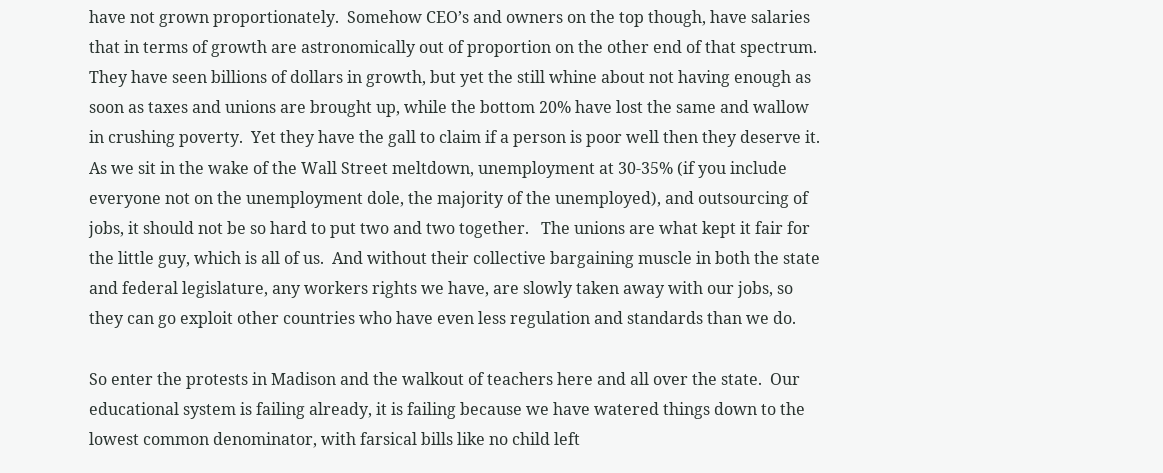have not grown proportionately.  Somehow CEO’s and owners on the top though, have salaries that in terms of growth are astronomically out of proportion on the other end of that spectrum.  They have seen billions of dollars in growth, but yet the still whine about not having enough as soon as taxes and unions are brought up, while the bottom 20% have lost the same and wallow in crushing poverty.  Yet they have the gall to claim if a person is poor well then they deserve it.  As we sit in the wake of the Wall Street meltdown, unemployment at 30-35% (if you include everyone not on the unemployment dole, the majority of the unemployed), and outsourcing of jobs, it should not be so hard to put two and two together.   The unions are what kept it fair for the little guy, which is all of us.  And without their collective bargaining muscle in both the state and federal legislature, any workers rights we have, are slowly taken away with our jobs, so they can go exploit other countries who have even less regulation and standards than we do.

So enter the protests in Madison and the walkout of teachers here and all over the state.  Our educational system is failing already, it is failing because we have watered things down to the lowest common denominator, with farsical bills like no child left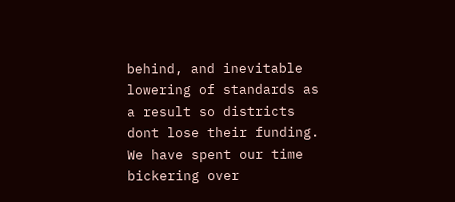behind, and inevitable lowering of standards as a result so districts dont lose their funding.  We have spent our time bickering over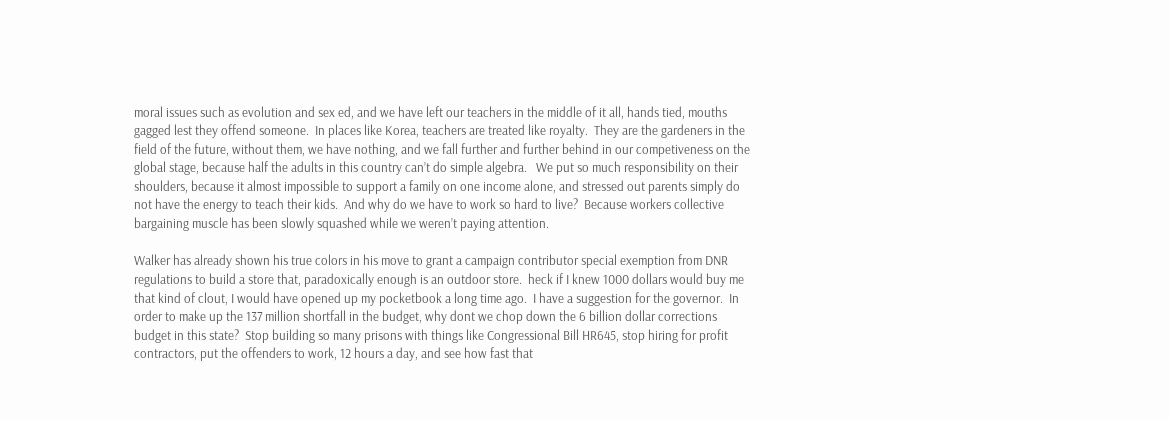moral issues such as evolution and sex ed, and we have left our teachers in the middle of it all, hands tied, mouths gagged lest they offend someone.  In places like Korea, teachers are treated like royalty.  They are the gardeners in the field of the future, without them, we have nothing, and we fall further and further behind in our competiveness on the global stage, because half the adults in this country can’t do simple algebra.   We put so much responsibility on their shoulders, because it almost impossible to support a family on one income alone, and stressed out parents simply do not have the energy to teach their kids.  And why do we have to work so hard to live?  Because workers collective bargaining muscle has been slowly squashed while we weren’t paying attention.

Walker has already shown his true colors in his move to grant a campaign contributor special exemption from DNR regulations to build a store that, paradoxically enough is an outdoor store.  heck if I knew 1000 dollars would buy me that kind of clout, I would have opened up my pocketbook a long time ago.  I have a suggestion for the governor.  In order to make up the 137 million shortfall in the budget, why dont we chop down the 6 billion dollar corrections budget in this state?  Stop building so many prisons with things like Congressional Bill HR645, stop hiring for profit contractors, put the offenders to work, 12 hours a day, and see how fast that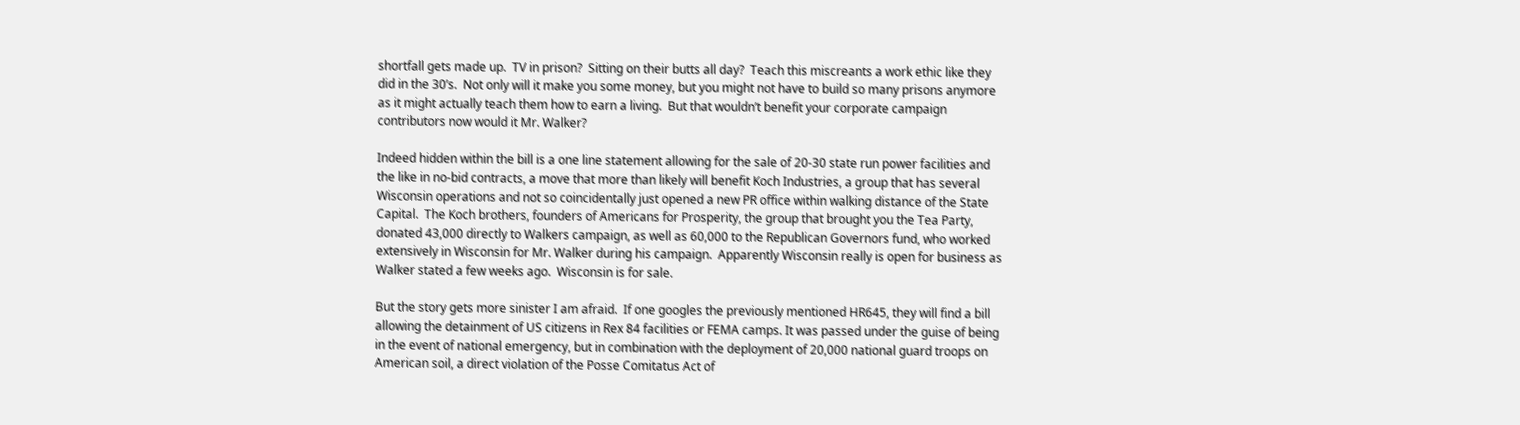shortfall gets made up.  TV in prison?  Sitting on their butts all day?  Teach this miscreants a work ethic like they did in the 30’s.  Not only will it make you some money, but you might not have to build so many prisons anymore as it might actually teach them how to earn a living.  But that wouldn’t benefit your corporate campaign contributors now would it Mr. Walker?

Indeed hidden within the bill is a one line statement allowing for the sale of 20-30 state run power facilities and the like in no-bid contracts, a move that more than likely will benefit Koch Industries, a group that has several Wisconsin operations and not so coincidentally just opened a new PR office within walking distance of the State Capital.  The Koch brothers, founders of Americans for Prosperity, the group that brought you the Tea Party, donated 43,000 directly to Walkers campaign, as well as 60,000 to the Republican Governors fund, who worked extensively in Wisconsin for Mr. Walker during his campaign.  Apparently Wisconsin really is open for business as Walker stated a few weeks ago.  Wisconsin is for sale.

But the story gets more sinister I am afraid.  If one googles the previously mentioned HR645, they will find a bill allowing the detainment of US citizens in Rex 84 facilities or FEMA camps. It was passed under the guise of being in the event of national emergency, but in combination with the deployment of 20,000 national guard troops on American soil, a direct violation of the Posse Comitatus Act of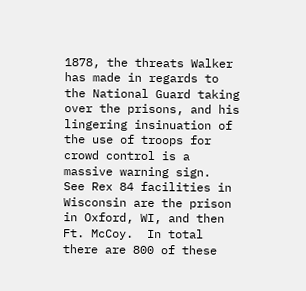1878, the threats Walker has made in regards to the National Guard taking over the prisons, and his lingering insinuation of the use of troops for crowd control is a massive warning sign.  See Rex 84 facilities in Wisconsin are the prison in Oxford, WI, and then Ft. McCoy.  In total there are 800 of these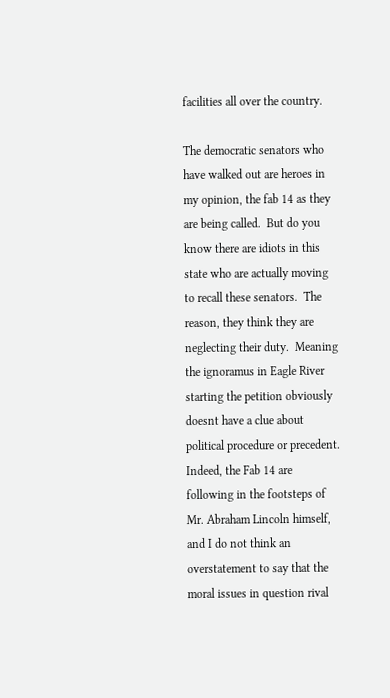facilities all over the country.

The democratic senators who have walked out are heroes in my opinion, the fab 14 as they are being called.  But do you know there are idiots in this state who are actually moving to recall these senators.  The reason, they think they are neglecting their duty.  Meaning the ignoramus in Eagle River starting the petition obviously doesnt have a clue about political procedure or precedent.  Indeed, the Fab 14 are following in the footsteps of Mr. Abraham Lincoln himself, and I do not think an overstatement to say that the moral issues in question rival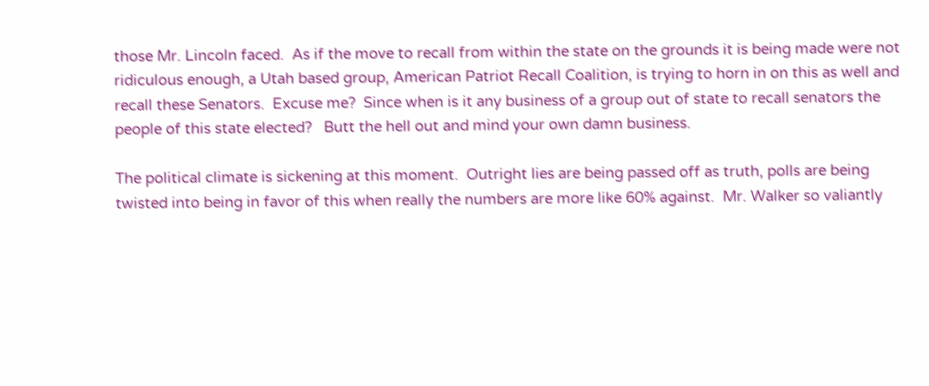those Mr. Lincoln faced.  As if the move to recall from within the state on the grounds it is being made were not ridiculous enough, a Utah based group, American Patriot Recall Coalition, is trying to horn in on this as well and recall these Senators.  Excuse me?  Since when is it any business of a group out of state to recall senators the people of this state elected?   Butt the hell out and mind your own damn business.

The political climate is sickening at this moment.  Outright lies are being passed off as truth, polls are being twisted into being in favor of this when really the numbers are more like 60% against.  Mr. Walker so valiantly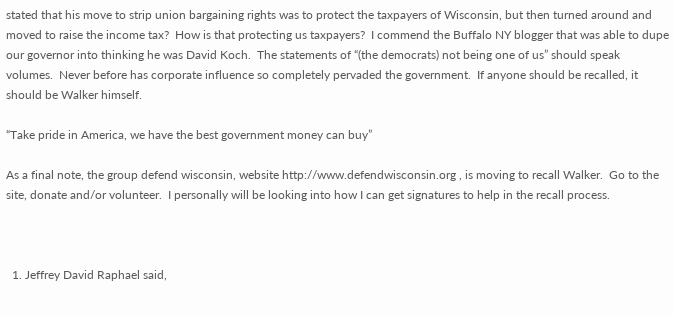stated that his move to strip union bargaining rights was to protect the taxpayers of Wisconsin, but then turned around and moved to raise the income tax?  How is that protecting us taxpayers?  I commend the Buffalo NY blogger that was able to dupe our governor into thinking he was David Koch.  The statements of “(the democrats) not being one of us” should speak volumes.  Never before has corporate influence so completely pervaded the government.  If anyone should be recalled, it should be Walker himself.

“Take pride in America, we have the best government money can buy”

As a final note, the group defend wisconsin, website http://www.defendwisconsin.org , is moving to recall Walker.  Go to the site, donate and/or volunteer.  I personally will be looking into how I can get signatures to help in the recall process.



  1. Jeffrey David Raphael said,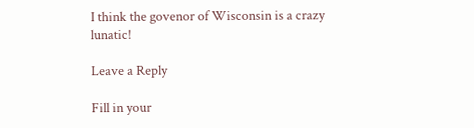I think the govenor of Wisconsin is a crazy lunatic!

Leave a Reply

Fill in your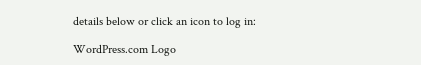details below or click an icon to log in:

WordPress.com Logo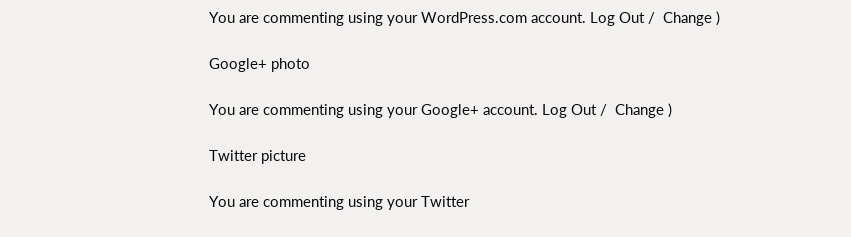You are commenting using your WordPress.com account. Log Out /  Change )

Google+ photo

You are commenting using your Google+ account. Log Out /  Change )

Twitter picture

You are commenting using your Twitter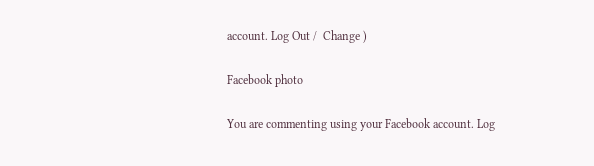account. Log Out /  Change )

Facebook photo

You are commenting using your Facebook account. Log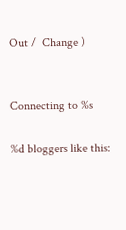Out /  Change )


Connecting to %s

%d bloggers like this: